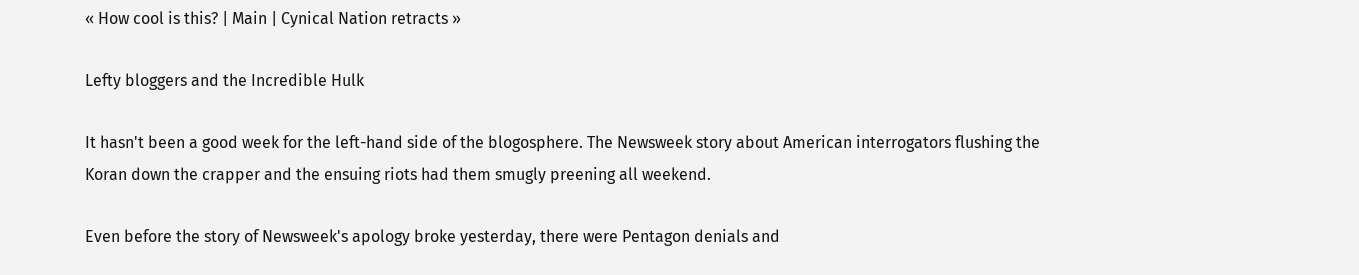« How cool is this? | Main | Cynical Nation retracts »

Lefty bloggers and the Incredible Hulk

It hasn't been a good week for the left-hand side of the blogosphere. The Newsweek story about American interrogators flushing the Koran down the crapper and the ensuing riots had them smugly preening all weekend.

Even before the story of Newsweek's apology broke yesterday, there were Pentagon denials and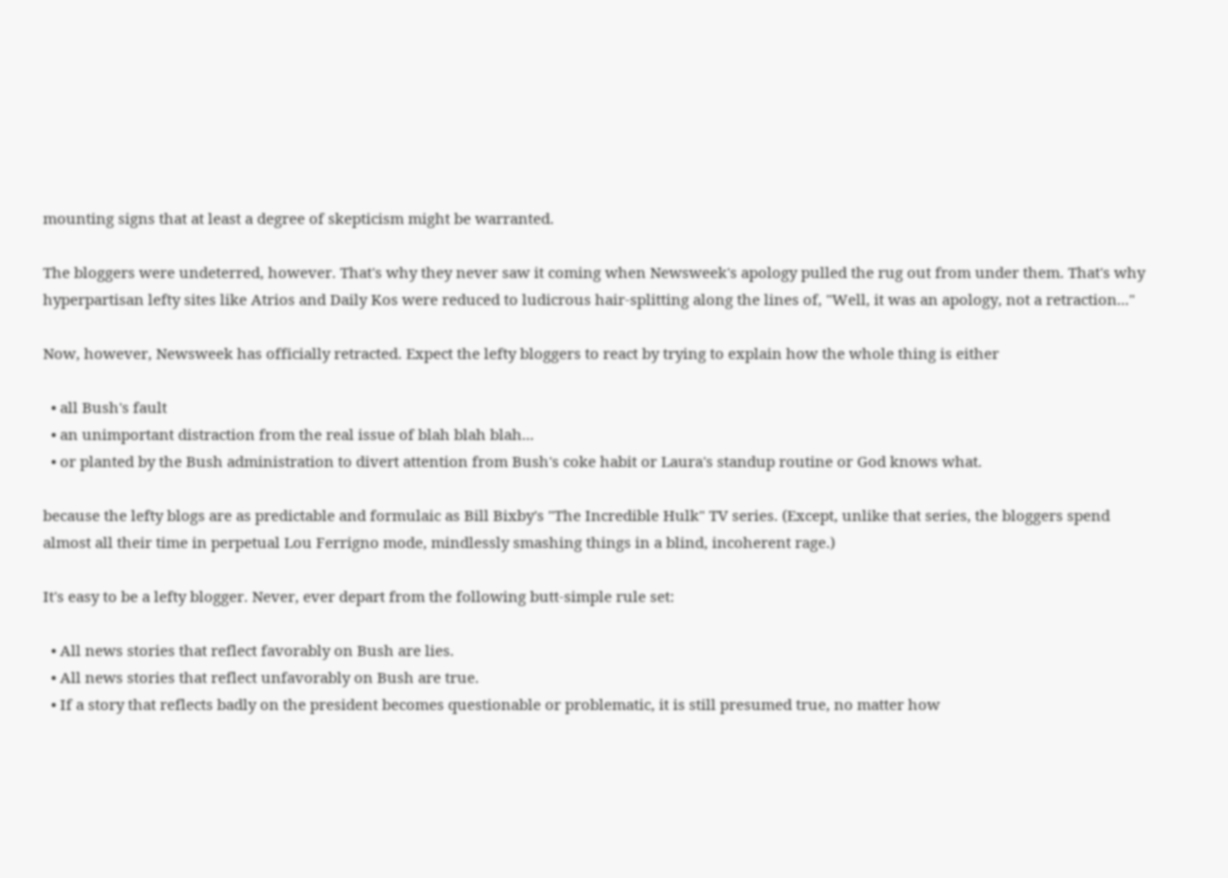mounting signs that at least a degree of skepticism might be warranted.

The bloggers were undeterred, however. That's why they never saw it coming when Newsweek's apology pulled the rug out from under them. That's why hyperpartisan lefty sites like Atrios and Daily Kos were reduced to ludicrous hair-splitting along the lines of, "Well, it was an apology, not a retraction..."

Now, however, Newsweek has officially retracted. Expect the lefty bloggers to react by trying to explain how the whole thing is either

  • all Bush's fault
  • an unimportant distraction from the real issue of blah blah blah...
  • or planted by the Bush administration to divert attention from Bush's coke habit or Laura's standup routine or God knows what.

because the lefty blogs are as predictable and formulaic as Bill Bixby's "The Incredible Hulk" TV series. (Except, unlike that series, the bloggers spend almost all their time in perpetual Lou Ferrigno mode, mindlessly smashing things in a blind, incoherent rage.)

It's easy to be a lefty blogger. Never, ever depart from the following butt-simple rule set:

  • All news stories that reflect favorably on Bush are lies.
  • All news stories that reflect unfavorably on Bush are true.
  • If a story that reflects badly on the president becomes questionable or problematic, it is still presumed true, no matter how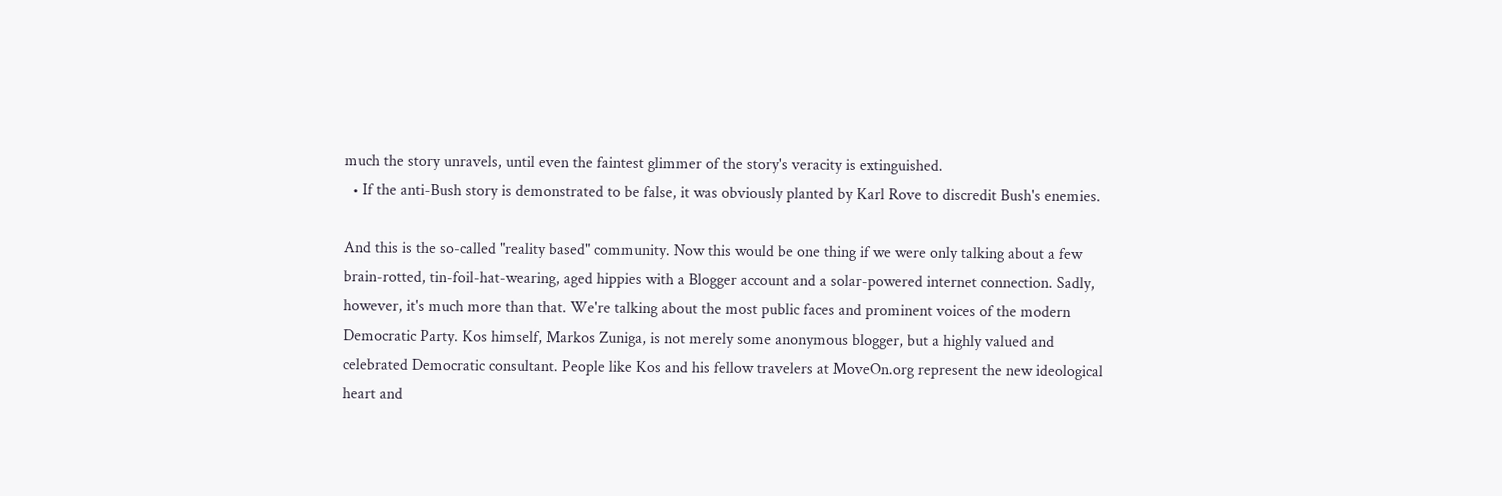much the story unravels, until even the faintest glimmer of the story's veracity is extinguished.
  • If the anti-Bush story is demonstrated to be false, it was obviously planted by Karl Rove to discredit Bush's enemies.

And this is the so-called "reality based" community. Now this would be one thing if we were only talking about a few brain-rotted, tin-foil-hat-wearing, aged hippies with a Blogger account and a solar-powered internet connection. Sadly, however, it's much more than that. We're talking about the most public faces and prominent voices of the modern Democratic Party. Kos himself, Markos Zuniga, is not merely some anonymous blogger, but a highly valued and celebrated Democratic consultant. People like Kos and his fellow travelers at MoveOn.org represent the new ideological heart and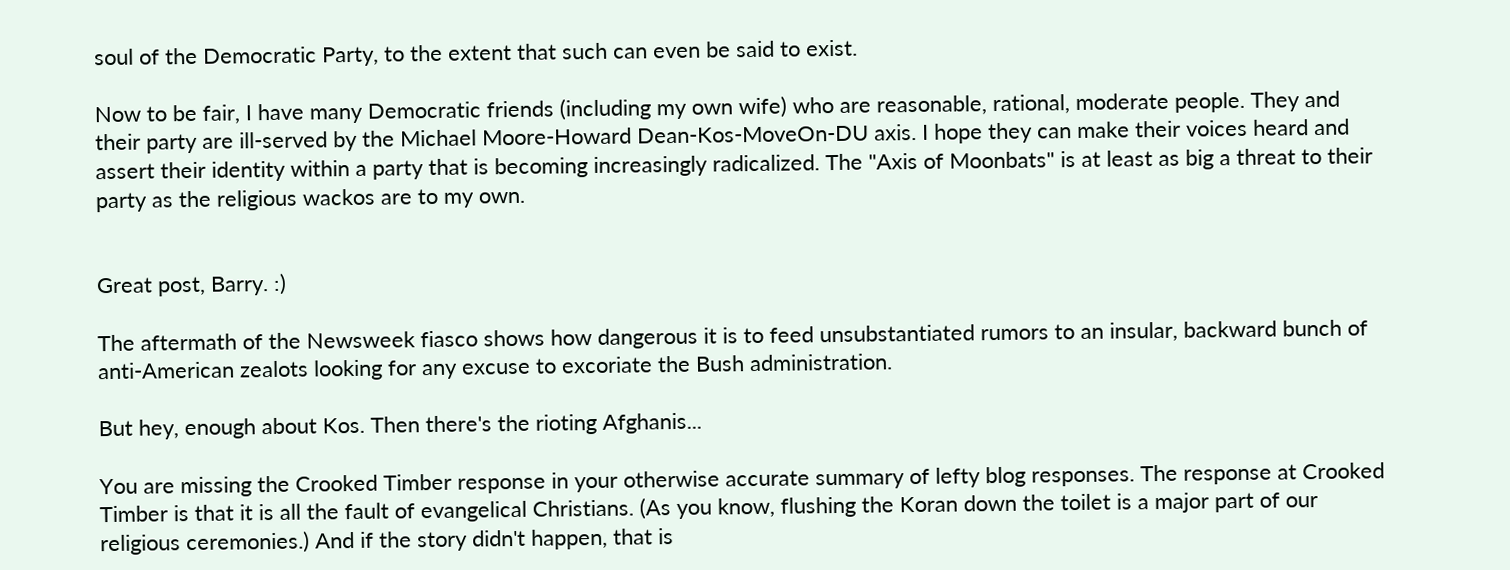soul of the Democratic Party, to the extent that such can even be said to exist.

Now to be fair, I have many Democratic friends (including my own wife) who are reasonable, rational, moderate people. They and their party are ill-served by the Michael Moore-Howard Dean-Kos-MoveOn-DU axis. I hope they can make their voices heard and assert their identity within a party that is becoming increasingly radicalized. The "Axis of Moonbats" is at least as big a threat to their party as the religious wackos are to my own.


Great post, Barry. :)

The aftermath of the Newsweek fiasco shows how dangerous it is to feed unsubstantiated rumors to an insular, backward bunch of anti-American zealots looking for any excuse to excoriate the Bush administration.

But hey, enough about Kos. Then there's the rioting Afghanis...

You are missing the Crooked Timber response in your otherwise accurate summary of lefty blog responses. The response at Crooked Timber is that it is all the fault of evangelical Christians. (As you know, flushing the Koran down the toilet is a major part of our religious ceremonies.) And if the story didn't happen, that is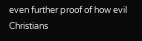even further proof of how evil Christians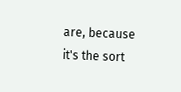are, because it's the sort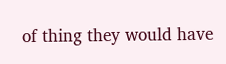of thing they would have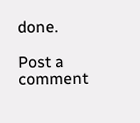done.

Post a comment